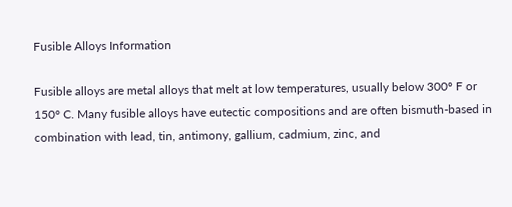Fusible Alloys Information

Fusible alloys are metal alloys that melt at low temperatures, usually below 300º F or 150° C. Many fusible alloys have eutectic compositions and are often bismuth-based in combination with lead, tin, antimony, gallium, cadmium, zinc, and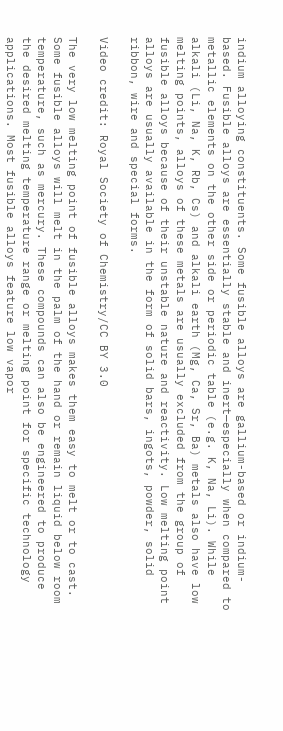indium alloying constituents. Some fusible alloys are gallium-based or indium-based. Fusible alloys are essentially stable and inert—especially when compared to metallic elements on the other side or periodic table (e.g. K, Na, Li). While alkali (Li, Na, K, Rb, Cs) and alkali earth (Mg, Ca, Sr, Ba) metals also have low melting points, alloys of these metals are usually excluded from the group of fusible alloys because of their unstable nature and reactivity. Low melting point alloys are usually available in the form of solid bars, ingots, powder, solid ribbon, wire and special forms.

Video credit: Royal Society of Chemistry/CC BY 3.0

The very low melting point of fusible alloys makes them easy to melt or to cast. Some fusible alloys will melt in the palm of the hand or remain liquid below room temperature, such as mercury. These compounds can also be engineered to produce the desired melting temperature range or melting point for specific technology applications. Most fusible alloys feature low vapor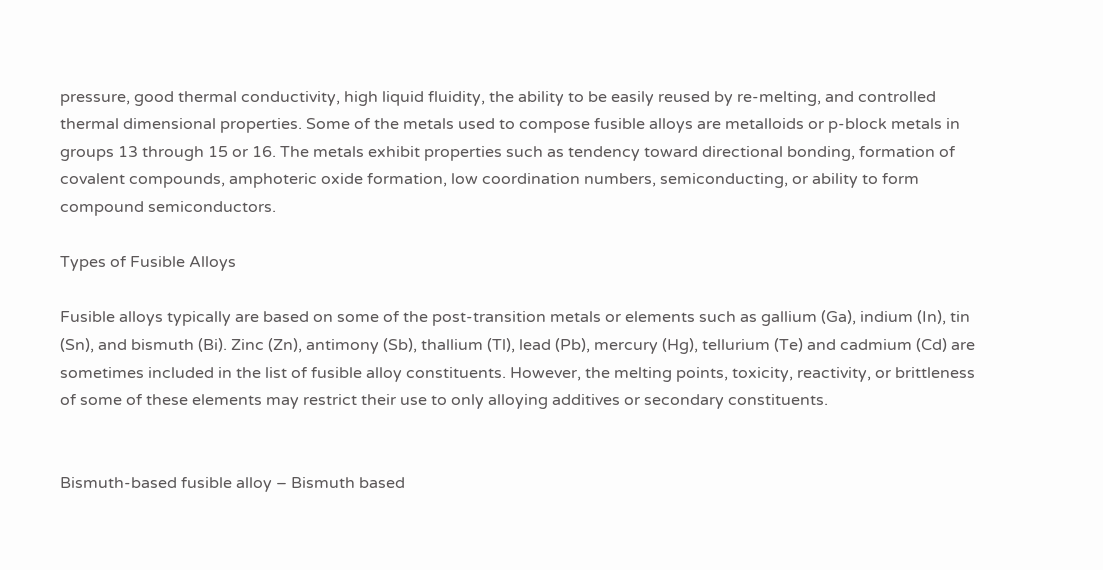pressure, good thermal conductivity, high liquid fluidity, the ability to be easily reused by re-melting, and controlled thermal dimensional properties. Some of the metals used to compose fusible alloys are metalloids or p-block metals in groups 13 through 15 or 16. The metals exhibit properties such as tendency toward directional bonding, formation of covalent compounds, amphoteric oxide formation, low coordination numbers, semiconducting, or ability to form compound semiconductors.

Types of Fusible Alloys

Fusible alloys typically are based on some of the post-transition metals or elements such as gallium (Ga), indium (In), tin (Sn), and bismuth (Bi). Zinc (Zn), antimony (Sb), thallium (Tl), lead (Pb), mercury (Hg), tellurium (Te) and cadmium (Cd) are sometimes included in the list of fusible alloy constituents. However, the melting points, toxicity, reactivity, or brittleness of some of these elements may restrict their use to only alloying additives or secondary constituents.


Bismuth-based fusible alloy – Bismuth based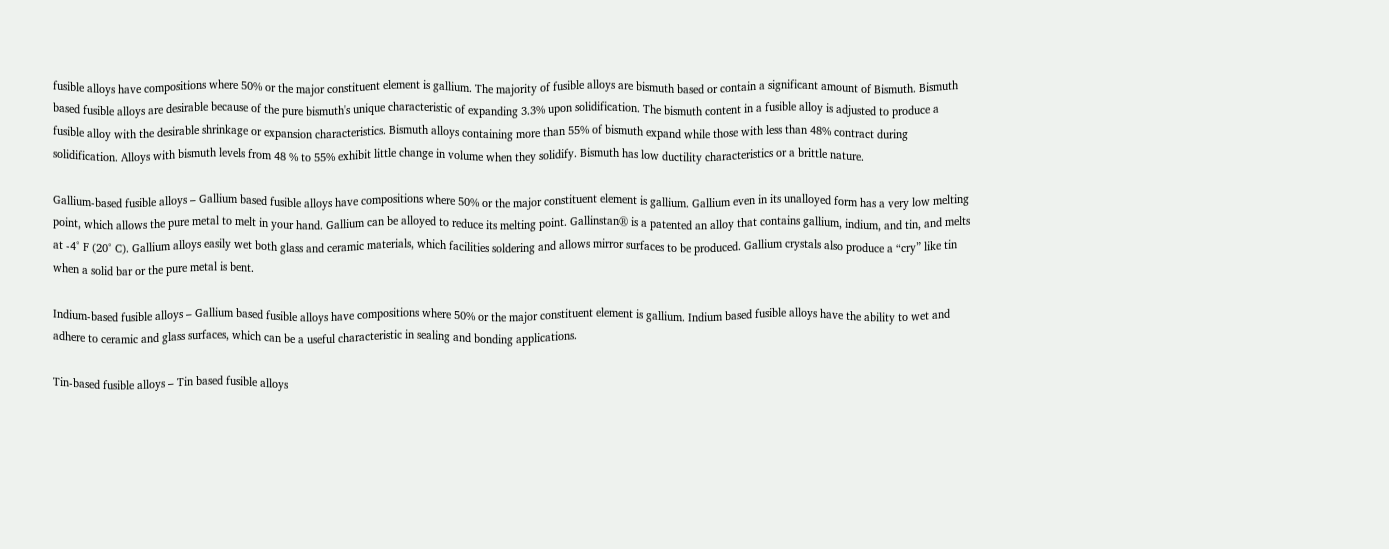fusible alloys have compositions where 50% or the major constituent element is gallium. The majority of fusible alloys are bismuth based or contain a significant amount of Bismuth. Bismuth based fusible alloys are desirable because of the pure bismuth's unique characteristic of expanding 3.3% upon solidification. The bismuth content in a fusible alloy is adjusted to produce a fusible alloy with the desirable shrinkage or expansion characteristics. Bismuth alloys containing more than 55% of bismuth expand while those with less than 48% contract during solidification. Alloys with bismuth levels from 48 % to 55% exhibit little change in volume when they solidify. Bismuth has low ductility characteristics or a brittle nature.

Gallium-based fusible alloys – Gallium based fusible alloys have compositions where 50% or the major constituent element is gallium. Gallium even in its unalloyed form has a very low melting point, which allows the pure metal to melt in your hand. Gallium can be alloyed to reduce its melting point. Gallinstan® is a patented an alloy that contains gallium, indium, and tin, and melts at -4° F (20° C). Gallium alloys easily wet both glass and ceramic materials, which facilities soldering and allows mirror surfaces to be produced. Gallium crystals also produce a “cry” like tin when a solid bar or the pure metal is bent.

Indium-based fusible alloys – Gallium based fusible alloys have compositions where 50% or the major constituent element is gallium. Indium based fusible alloys have the ability to wet and adhere to ceramic and glass surfaces, which can be a useful characteristic in sealing and bonding applications.

Tin-based fusible alloys – Tin based fusible alloys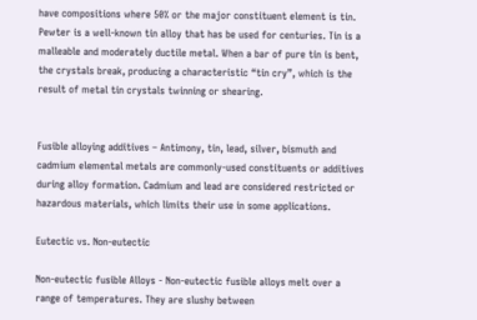have compositions where 50% or the major constituent element is tin. Pewter is a well-known tin alloy that has be used for centuries. Tin is a malleable and moderately ductile metal. When a bar of pure tin is bent, the crystals break, producing a characteristic “tin cry”, which is the result of metal tin crystals twinning or shearing.


Fusible alloying additives – Antimony, tin, lead, silver, bismuth and cadmium elemental metals are commonly-used constituents or additives during alloy formation. Cadmium and lead are considered restricted or hazardous materials, which limits their use in some applications.

Eutectic vs. Non-eutectic

Non-eutectic fusible Alloys - Non-eutectic fusible alloys melt over a range of temperatures. They are slushy between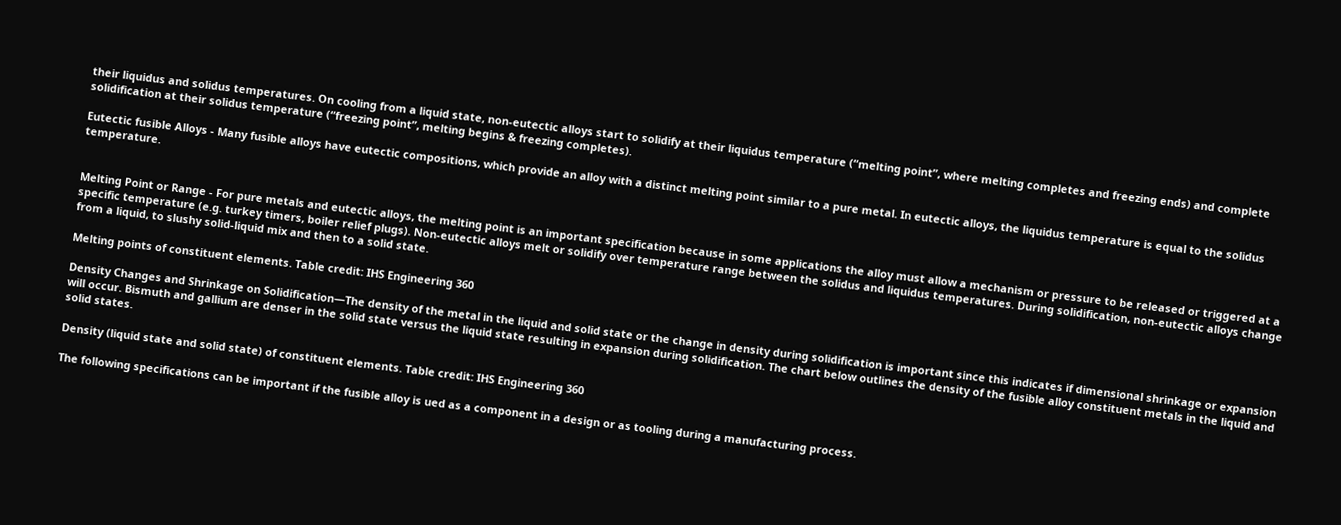their liquidus and solidus temperatures. On cooling from a liquid state, non-eutectic alloys start to solidify at their liquidus temperature (“melting point”, where melting completes and freezing ends) and complete solidification at their solidus temperature (“freezing point”, melting begins & freezing completes).

Eutectic fusible Alloys - Many fusible alloys have eutectic compositions, which provide an alloy with a distinct melting point similar to a pure metal. In eutectic alloys, the liquidus temperature is equal to the solidus temperature.


Melting Point or Range - For pure metals and eutectic alloys, the melting point is an important specification because in some applications the alloy must allow a mechanism or pressure to be released or triggered at a specific temperature (e.g. turkey timers, boiler relief plugs). Non-eutectic alloys melt or solidify over temperature range between the solidus and liquidus temperatures. During solidification, non-eutectic alloys change from a liquid, to slushy solid-liquid mix and then to a solid state.

Melting points of constituent elements. Table credit: IHS Engineering 360

Density Changes and Shrinkage on Solidification—The density of the metal in the liquid and solid state or the change in density during solidification is important since this indicates if dimensional shrinkage or expansion will occur. Bismuth and gallium are denser in the solid state versus the liquid state resulting in expansion during solidification. The chart below outlines the density of the fusible alloy constituent metals in the liquid and solid states.

Density (liquid state and solid state) of constituent elements. Table credit: IHS Engineering 360

The following specifications can be important if the fusible alloy is ued as a component in a design or as tooling during a manufacturing process.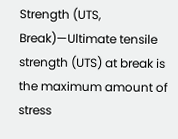Strength (UTS, Break)—Ultimate tensile strength (UTS) at break is the maximum amount of stress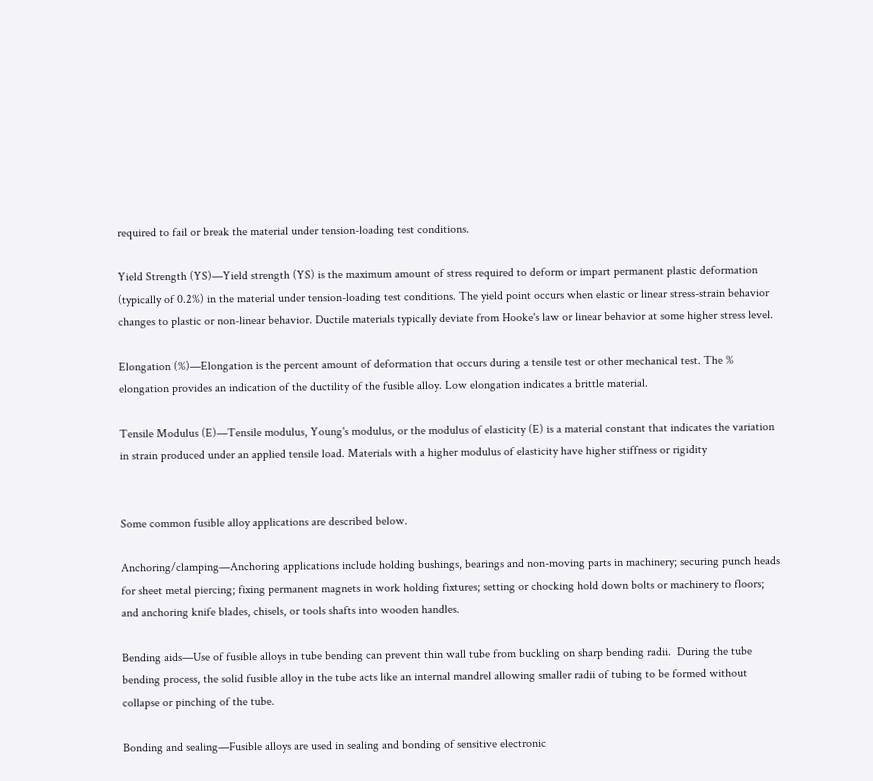required to fail or break the material under tension-loading test conditions.

Yield Strength (YS)—Yield strength (YS) is the maximum amount of stress required to deform or impart permanent plastic deformation (typically of 0.2%) in the material under tension-loading test conditions. The yield point occurs when elastic or linear stress-strain behavior changes to plastic or non-linear behavior. Ductile materials typically deviate from Hooke's law or linear behavior at some higher stress level.

Elongation (%)—Elongation is the percent amount of deformation that occurs during a tensile test or other mechanical test. The % elongation provides an indication of the ductility of the fusible alloy. Low elongation indicates a brittle material.

Tensile Modulus (E)—Tensile modulus, Young's modulus, or the modulus of elasticity (E) is a material constant that indicates the variation in strain produced under an applied tensile load. Materials with a higher modulus of elasticity have higher stiffness or rigidity


Some common fusible alloy applications are described below.

Anchoring/clamping—Anchoring applications include holding bushings, bearings and non-moving parts in machinery; securing punch heads for sheet metal piercing; fixing permanent magnets in work holding fixtures; setting or chocking hold down bolts or machinery to floors; and anchoring knife blades, chisels, or tools shafts into wooden handles.

Bending aids—Use of fusible alloys in tube bending can prevent thin wall tube from buckling on sharp bending radii.  During the tube bending process, the solid fusible alloy in the tube acts like an internal mandrel allowing smaller radii of tubing to be formed without collapse or pinching of the tube.

Bonding and sealing—Fusible alloys are used in sealing and bonding of sensitive electronic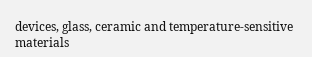devices, glass, ceramic and temperature-sensitive materials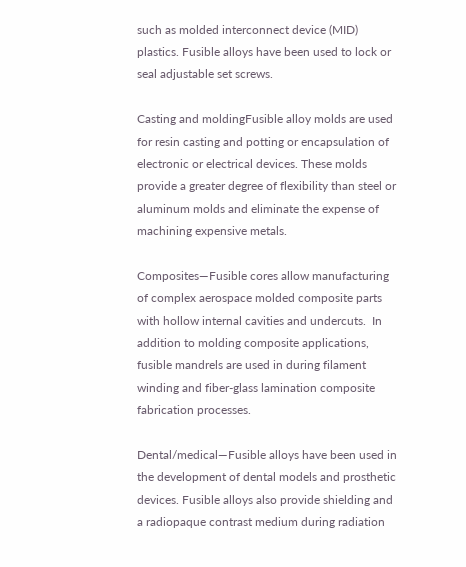such as molded interconnect device (MID) plastics. Fusible alloys have been used to lock or seal adjustable set screws.

Casting and moldingFusible alloy molds are used for resin casting and potting or encapsulation of electronic or electrical devices. These molds provide a greater degree of flexibility than steel or aluminum molds and eliminate the expense of machining expensive metals.

Composites—Fusible cores allow manufacturing of complex aerospace molded composite parts with hollow internal cavities and undercuts.  In addition to molding composite applications, fusible mandrels are used in during filament winding and fiber-glass lamination composite fabrication processes.

Dental/medical—Fusible alloys have been used in the development of dental models and prosthetic devices. Fusible alloys also provide shielding and a radiopaque contrast medium during radiation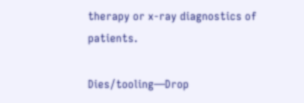therapy or x-ray diagnostics of patients.

Dies/tooling—Drop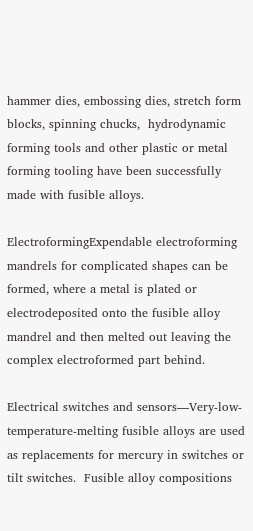hammer dies, embossing dies, stretch form blocks, spinning chucks,  hydrodynamic forming tools and other plastic or metal forming tooling have been successfully made with fusible alloys.

ElectroformingExpendable electroforming mandrels for complicated shapes can be formed, where a metal is plated or electrodeposited onto the fusible alloy mandrel and then melted out leaving the complex electroformed part behind.

Electrical switches and sensors—Very-low-temperature-melting fusible alloys are used as replacements for mercury in switches or tilt switches.  Fusible alloy compositions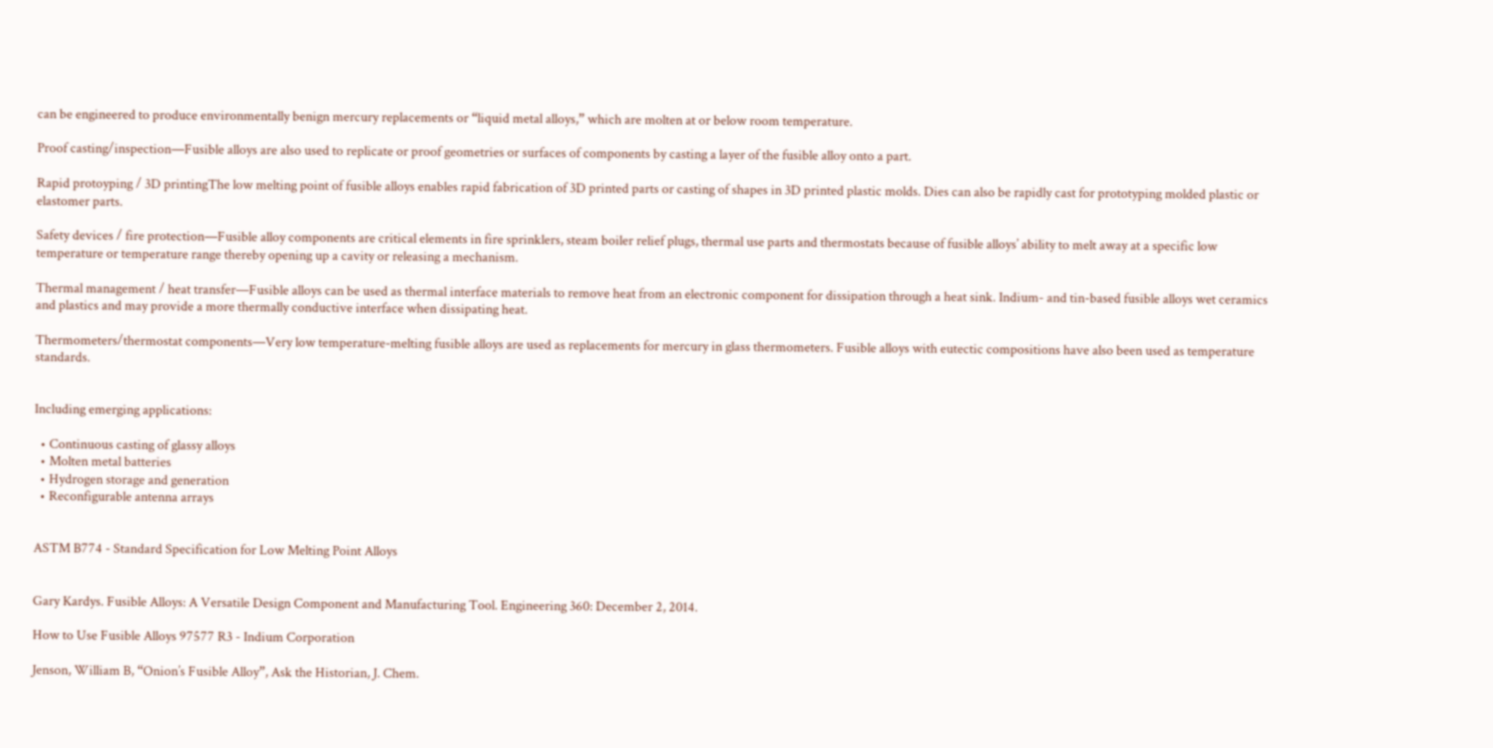can be engineered to produce environmentally benign mercury replacements or “liquid metal alloys,” which are molten at or below room temperature.

Proof casting/inspection—Fusible alloys are also used to replicate or proof geometries or surfaces of components by casting a layer of the fusible alloy onto a part.

Rapid protoyping / 3D printingThe low melting point of fusible alloys enables rapid fabrication of 3D printed parts or casting of shapes in 3D printed plastic molds. Dies can also be rapidly cast for prototyping molded plastic or elastomer parts.

Safety devices / fire protection—Fusible alloy components are critical elements in fire sprinklers, steam boiler relief plugs, thermal use parts and thermostats because of fusible alloys’ ability to melt away at a specific low temperature or temperature range thereby opening up a cavity or releasing a mechanism.

Thermal management / heat transfer—Fusible alloys can be used as thermal interface materials to remove heat from an electronic component for dissipation through a heat sink. Indium- and tin-based fusible alloys wet ceramics and plastics and may provide a more thermally conductive interface when dissipating heat.

Thermometers/thermostat components—Very low temperature-melting fusible alloys are used as replacements for mercury in glass thermometers. Fusible alloys with eutectic compositions have also been used as temperature standards.


Including emerging applications:

  • Continuous casting of glassy alloys
  • Molten metal batteries
  • Hydrogen storage and generation
  • Reconfigurable antenna arrays


ASTM B774 - Standard Specification for Low Melting Point Alloys


Gary Kardys. Fusible Alloys: A Versatile Design Component and Manufacturing Tool. Engineering 360: December 2, 2014.

How to Use Fusible Alloys 97577 R3 - Indium Corporation

Jenson, William B, “Onion’s Fusible Alloy”, Ask the Historian, J. Chem.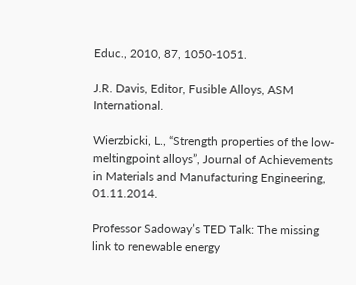Educ., 2010, 87, 1050-1051.

J.R. Davis, Editor, Fusible Alloys, ASM International.

Wierzbicki, L., “Strength properties of the low-meltingpoint alloys”, Journal of Achievements in Materials and Manufacturing Engineering, 01.11.2014.

Professor Sadoway’s TED Talk: The missing link to renewable energy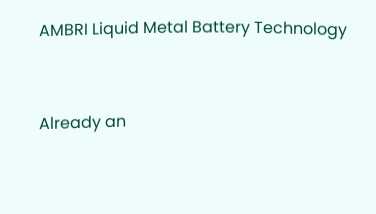AMBRI Liquid Metal Battery Technology


Already an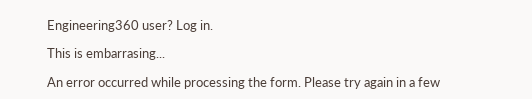Engineering360 user? Log in.

This is embarrasing...

An error occurred while processing the form. Please try again in a few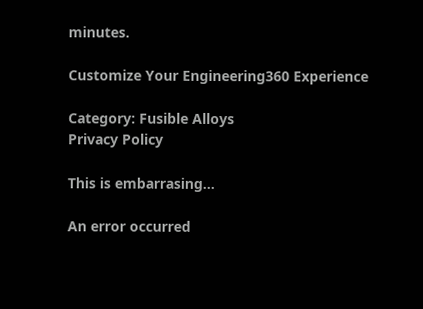minutes.

Customize Your Engineering360 Experience

Category: Fusible Alloys
Privacy Policy

This is embarrasing...

An error occurred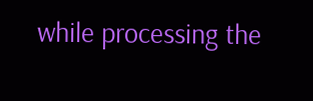while processing the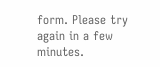form. Please try again in a few minutes.